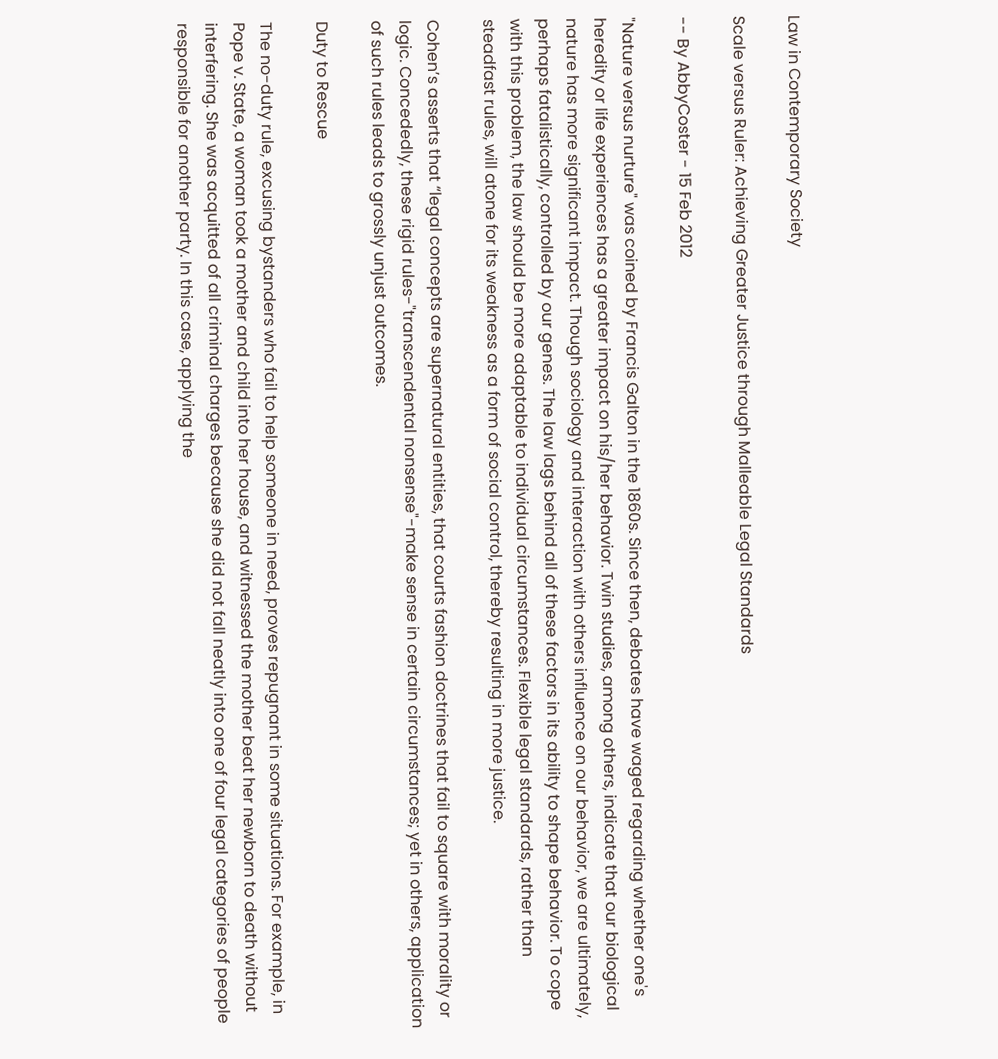Law in Contemporary Society

Scale versus Ruler: Achieving Greater Justice through Malleable Legal Standards

-- By AbbyCoster - 15 Feb 2012

"Nature versus nurture" was coined by Francis Galton in the 1860s. Since then, debates have waged regarding whether one's heredity or life experiences has a greater impact on his/her behavior. Twin studies, among others, indicate that our biological nature has more significant impact. Though sociology and interaction with others influence on our behavior, we are ultimately, perhaps fatalistically, controlled by our genes. The law lags behind all of these factors in its ability to shape behavior. To cope with this problem, the law should be more adaptable to individual circumstances. Flexible legal standards, rather than steadfast rules, will atone for its weakness as a form of social control, thereby resulting in more justice.

Cohen’s asserts that “legal concepts are supernatural entities, that courts fashion doctrines that fail to square with morality or logic. Concededly, these rigid rules-"transcendental nonsense"-make sense in certain circumstances; yet in others, application of such rules leads to grossly unjust outcomes.

Duty to Rescue

The no-duty rule, excusing bystanders who fail to help someone in need, proves repugnant in some situations. For example, in Pope v. State, a woman took a mother and child into her house, and witnessed the mother beat her newborn to death without interfering. She was acquitted of all criminal charges because she did not fall neatly into one of four legal categories of people responsible for another party. In this case, applying the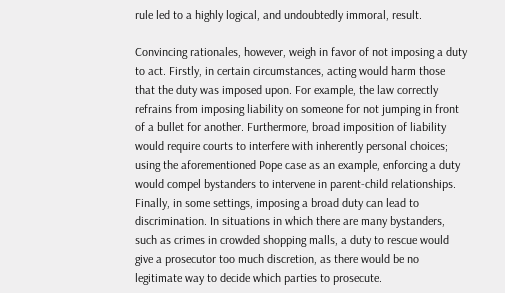rule led to a highly logical, and undoubtedly immoral, result.

Convincing rationales, however, weigh in favor of not imposing a duty to act. Firstly, in certain circumstances, acting would harm those that the duty was imposed upon. For example, the law correctly refrains from imposing liability on someone for not jumping in front of a bullet for another. Furthermore, broad imposition of liability would require courts to interfere with inherently personal choices; using the aforementioned Pope case as an example, enforcing a duty would compel bystanders to intervene in parent-child relationships. Finally, in some settings, imposing a broad duty can lead to discrimination. In situations in which there are many bystanders, such as crimes in crowded shopping malls, a duty to rescue would give a prosecutor too much discretion, as there would be no legitimate way to decide which parties to prosecute.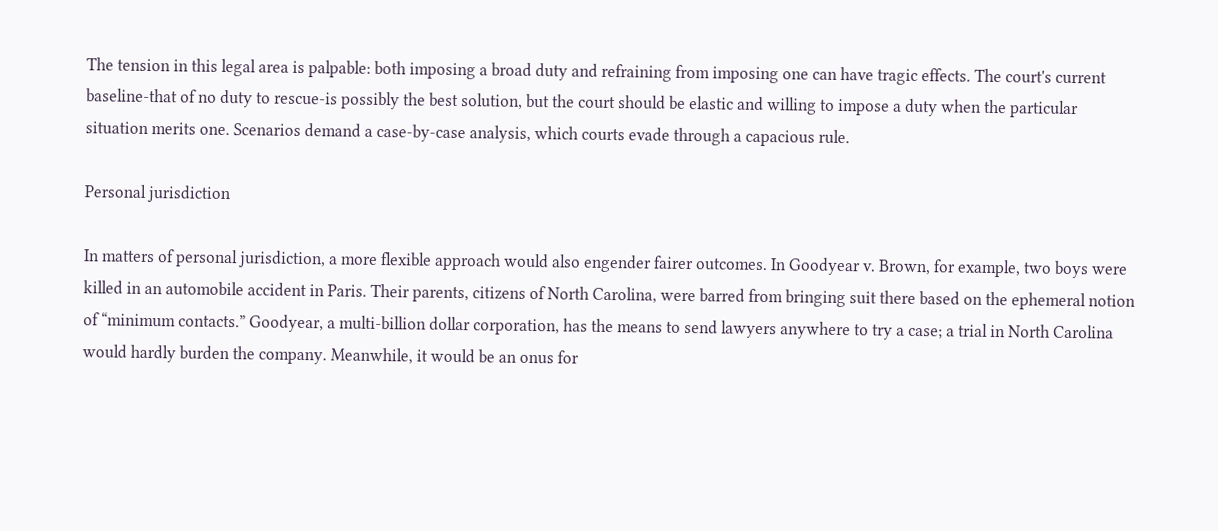The tension in this legal area is palpable: both imposing a broad duty and refraining from imposing one can have tragic effects. The court's current baseline-that of no duty to rescue-is possibly the best solution, but the court should be elastic and willing to impose a duty when the particular situation merits one. Scenarios demand a case-by-case analysis, which courts evade through a capacious rule.

Personal jurisdiction

In matters of personal jurisdiction, a more flexible approach would also engender fairer outcomes. In Goodyear v. Brown, for example, two boys were killed in an automobile accident in Paris. Their parents, citizens of North Carolina, were barred from bringing suit there based on the ephemeral notion of “minimum contacts.” Goodyear, a multi-billion dollar corporation, has the means to send lawyers anywhere to try a case; a trial in North Carolina would hardly burden the company. Meanwhile, it would be an onus for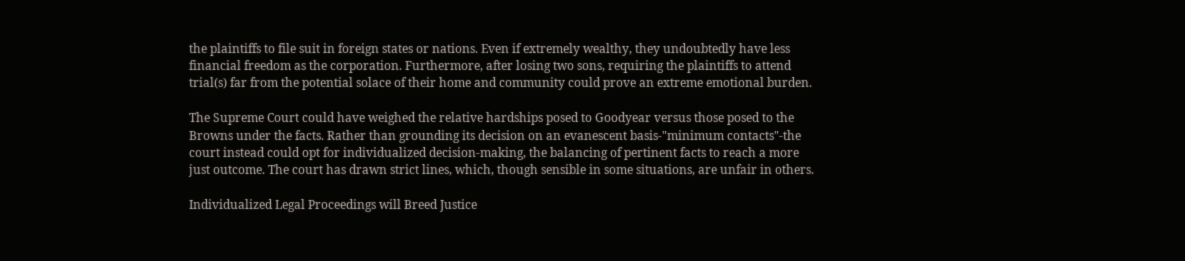the plaintiffs to file suit in foreign states or nations. Even if extremely wealthy, they undoubtedly have less financial freedom as the corporation. Furthermore, after losing two sons, requiring the plaintiffs to attend trial(s) far from the potential solace of their home and community could prove an extreme emotional burden.

The Supreme Court could have weighed the relative hardships posed to Goodyear versus those posed to the Browns under the facts. Rather than grounding its decision on an evanescent basis-"minimum contacts"-the court instead could opt for individualized decision-making, the balancing of pertinent facts to reach a more just outcome. The court has drawn strict lines, which, though sensible in some situations, are unfair in others.

Individualized Legal Proceedings will Breed Justice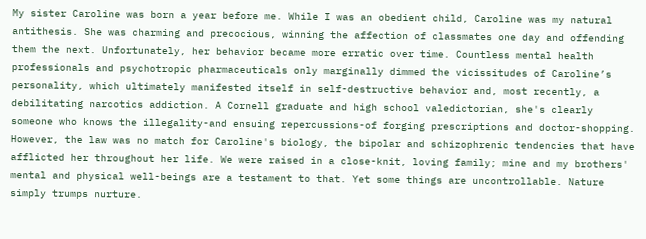My sister Caroline was born a year before me. While I was an obedient child, Caroline was my natural antithesis. She was charming and precocious, winning the affection of classmates one day and offending them the next. Unfortunately, her behavior became more erratic over time. Countless mental health professionals and psychotropic pharmaceuticals only marginally dimmed the vicissitudes of Caroline’s personality, which ultimately manifested itself in self-destructive behavior and, most recently, a debilitating narcotics addiction. A Cornell graduate and high school valedictorian, she's clearly someone who knows the illegality-and ensuing repercussions-of forging prescriptions and doctor-shopping. However, the law was no match for Caroline's biology, the bipolar and schizophrenic tendencies that have afflicted her throughout her life. We were raised in a close-knit, loving family; mine and my brothers' mental and physical well-beings are a testament to that. Yet some things are uncontrollable. Nature simply trumps nurture.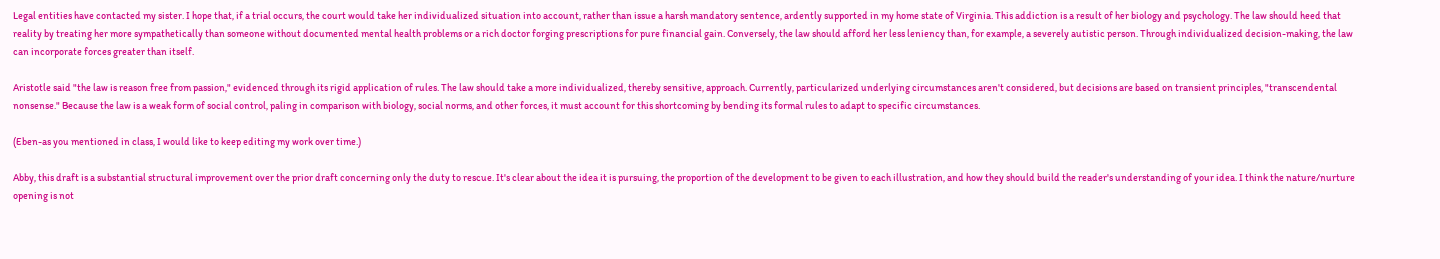Legal entities have contacted my sister. I hope that, if a trial occurs, the court would take her individualized situation into account, rather than issue a harsh mandatory sentence, ardently supported in my home state of Virginia. This addiction is a result of her biology and psychology. The law should heed that reality by treating her more sympathetically than someone without documented mental health problems or a rich doctor forging prescriptions for pure financial gain. Conversely, the law should afford her less leniency than, for example, a severely autistic person. Through individualized decision-making, the law can incorporate forces greater than itself.

Aristotle said "the law is reason free from passion," evidenced through its rigid application of rules. The law should take a more individualized, thereby sensitive, approach. Currently, particularized underlying circumstances aren't considered, but decisions are based on transient principles, "transcendental nonsense." Because the law is a weak form of social control, paling in comparison with biology, social norms, and other forces, it must account for this shortcoming by bending its formal rules to adapt to specific circumstances.

(Eben-as you mentioned in class, I would like to keep editing my work over time.)

Abby, this draft is a substantial structural improvement over the prior draft concerning only the duty to rescue. It's clear about the idea it is pursuing, the proportion of the development to be given to each illustration, and how they should build the reader's understanding of your idea. I think the nature/nurture opening is not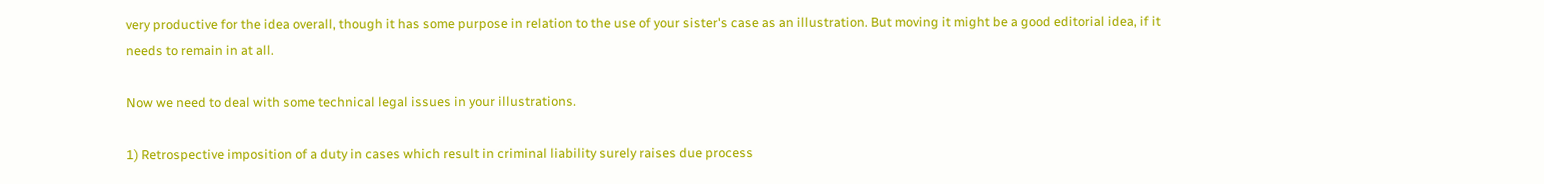very productive for the idea overall, though it has some purpose in relation to the use of your sister's case as an illustration. But moving it might be a good editorial idea, if it needs to remain in at all.

Now we need to deal with some technical legal issues in your illustrations.

1) Retrospective imposition of a duty in cases which result in criminal liability surely raises due process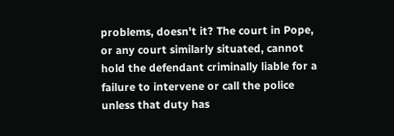problems, doesn't it? The court in Pope, or any court similarly situated, cannot hold the defendant criminally liable for a failure to intervene or call the police unless that duty has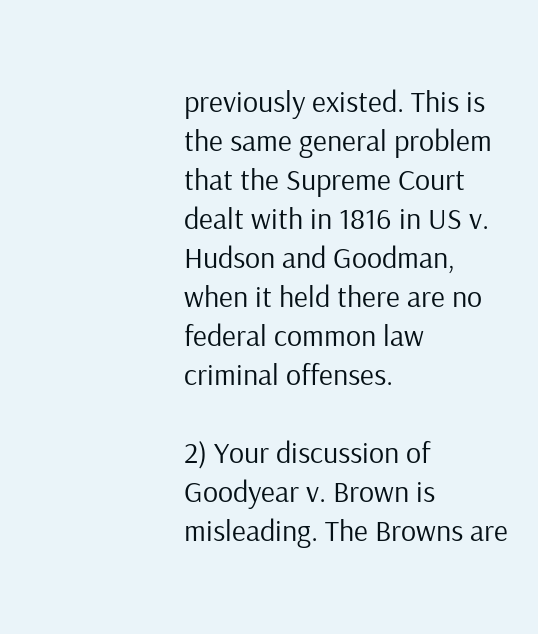previously existed. This is the same general problem that the Supreme Court dealt with in 1816 in US v. Hudson and Goodman, when it held there are no federal common law criminal offenses.

2) Your discussion of Goodyear v. Brown is misleading. The Browns are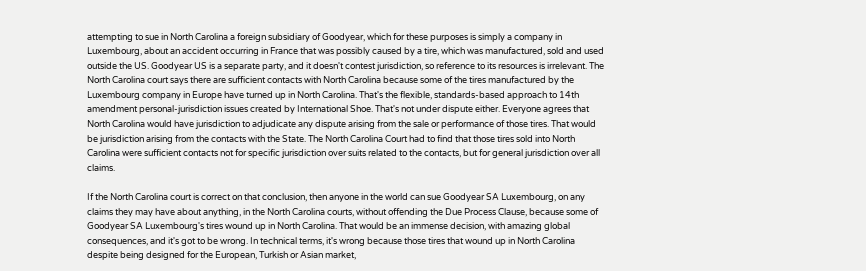attempting to sue in North Carolina a foreign subsidiary of Goodyear, which for these purposes is simply a company in Luxembourg, about an accident occurring in France that was possibly caused by a tire, which was manufactured, sold and used outside the US. Goodyear US is a separate party, and it doesn't contest jurisdiction, so reference to its resources is irrelevant. The North Carolina court says there are sufficient contacts with North Carolina because some of the tires manufactured by the Luxembourg company in Europe have turned up in North Carolina. That's the flexible, standards-based approach to 14th amendment personal-jurisdiction issues created by International Shoe. That's not under dispute either. Everyone agrees that North Carolina would have jurisdiction to adjudicate any dispute arising from the sale or performance of those tires. That would be jurisdiction arising from the contacts with the State. The North Carolina Court had to find that those tires sold into North Carolina were sufficient contacts not for specific jurisdiction over suits related to the contacts, but for general jurisdiction over all claims.

If the North Carolina court is correct on that conclusion, then anyone in the world can sue Goodyear SA Luxembourg, on any claims they may have about anything, in the North Carolina courts, without offending the Due Process Clause, because some of Goodyear SA Luxembourg's tires wound up in North Carolina. That would be an immense decision, with amazing global consequences, and it's got to be wrong. In technical terms, it's wrong because those tires that wound up in North Carolina despite being designed for the European, Turkish or Asian market,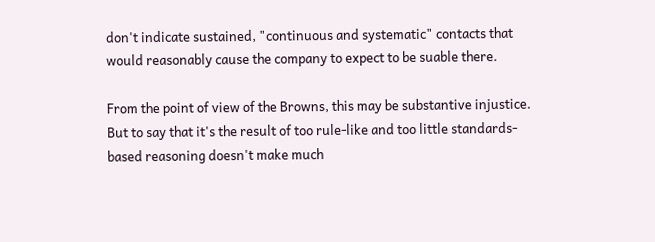don't indicate sustained, "continuous and systematic" contacts that would reasonably cause the company to expect to be suable there.

From the point of view of the Browns, this may be substantive injustice. But to say that it's the result of too rule-like and too little standards-based reasoning doesn't make much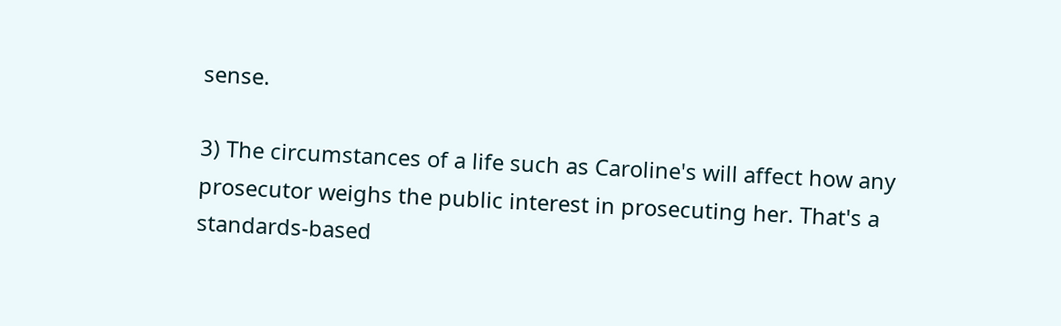sense.

3) The circumstances of a life such as Caroline's will affect how any prosecutor weighs the public interest in prosecuting her. That's a standards-based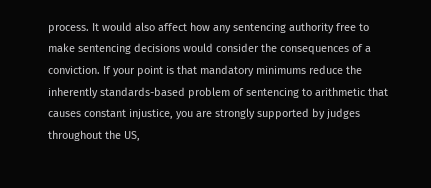process. It would also affect how any sentencing authority free to make sentencing decisions would consider the consequences of a conviction. If your point is that mandatory minimums reduce the inherently standards-based problem of sentencing to arithmetic that causes constant injustice, you are strongly supported by judges throughout the US,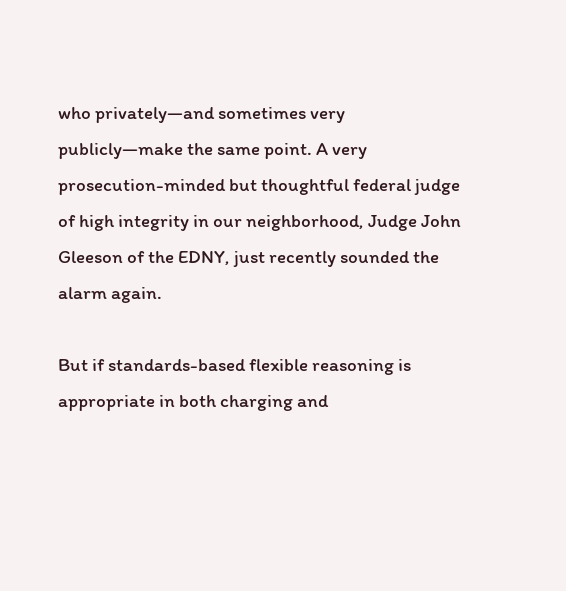who privately—and sometimes very publicly—make the same point. A very prosecution-minded but thoughtful federal judge of high integrity in our neighborhood, Judge John Gleeson of the EDNY, just recently sounded the alarm again.

But if standards-based flexible reasoning is appropriate in both charging and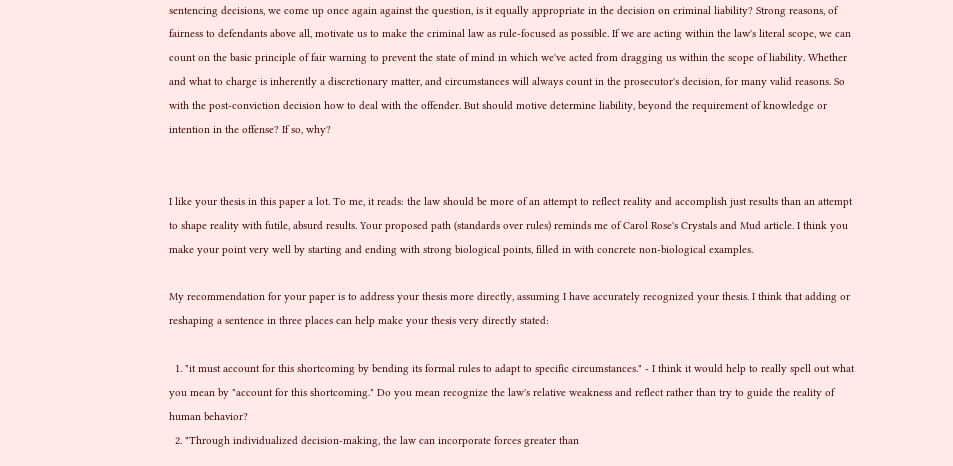sentencing decisions, we come up once again against the question, is it equally appropriate in the decision on criminal liability? Strong reasons, of fairness to defendants above all, motivate us to make the criminal law as rule-focused as possible. If we are acting within the law's literal scope, we can count on the basic principle of fair warning to prevent the state of mind in which we've acted from dragging us within the scope of liability. Whether and what to charge is inherently a discretionary matter, and circumstances will always count in the prosecutor's decision, for many valid reasons. So with the post-conviction decision how to deal with the offender. But should motive determine liability, beyond the requirement of knowledge or intention in the offense? If so, why?


I like your thesis in this paper a lot. To me, it reads: the law should be more of an attempt to reflect reality and accomplish just results than an attempt to shape reality with futile, absurd results. Your proposed path (standards over rules) reminds me of Carol Rose's Crystals and Mud article. I think you make your point very well by starting and ending with strong biological points, filled in with concrete non-biological examples.

My recommendation for your paper is to address your thesis more directly, assuming I have accurately recognized your thesis. I think that adding or reshaping a sentence in three places can help make your thesis very directly stated:

  1. "it must account for this shortcoming by bending its formal rules to adapt to specific circumstances." - I think it would help to really spell out what you mean by "account for this shortcoming." Do you mean recognize the law's relative weakness and reflect rather than try to guide the reality of human behavior?
  2. "Through individualized decision-making, the law can incorporate forces greater than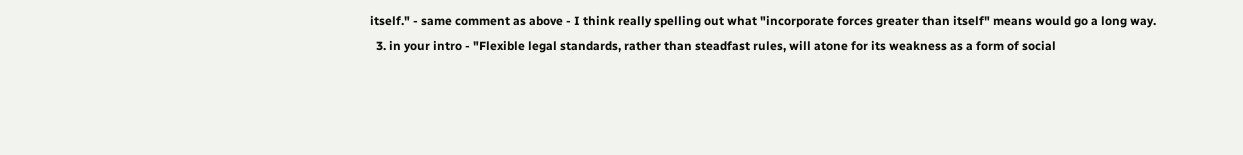itself." - same comment as above - I think really spelling out what "incorporate forces greater than itself" means would go a long way.
  3. in your intro - "Flexible legal standards, rather than steadfast rules, will atone for its weakness as a form of social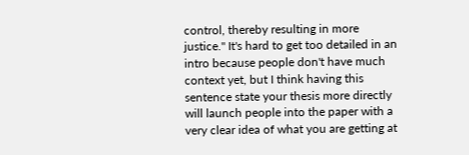control, thereby resulting in more justice." It's hard to get too detailed in an intro because people don't have much context yet, but I think having this sentence state your thesis more directly will launch people into the paper with a very clear idea of what you are getting at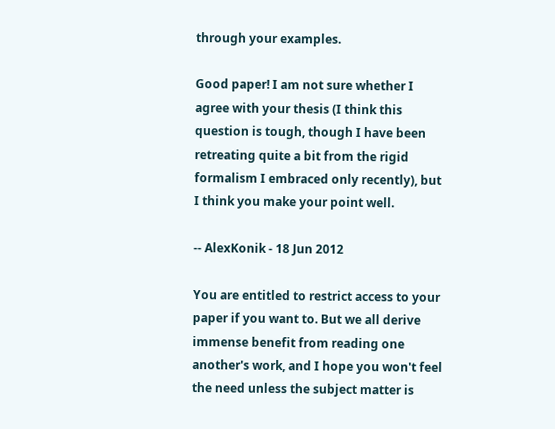through your examples.

Good paper! I am not sure whether I agree with your thesis (I think this question is tough, though I have been retreating quite a bit from the rigid formalism I embraced only recently), but I think you make your point well.

-- AlexKonik - 18 Jun 2012

You are entitled to restrict access to your paper if you want to. But we all derive immense benefit from reading one another's work, and I hope you won't feel the need unless the subject matter is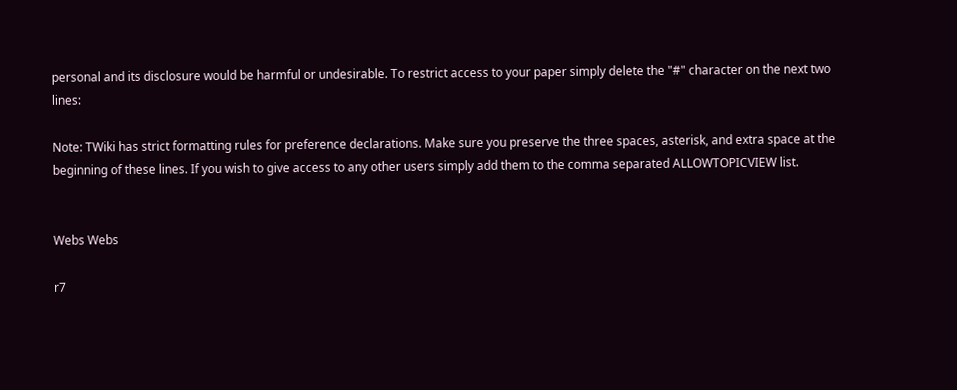personal and its disclosure would be harmful or undesirable. To restrict access to your paper simply delete the "#" character on the next two lines:

Note: TWiki has strict formatting rules for preference declarations. Make sure you preserve the three spaces, asterisk, and extra space at the beginning of these lines. If you wish to give access to any other users simply add them to the comma separated ALLOWTOPICVIEW list.


Webs Webs

r7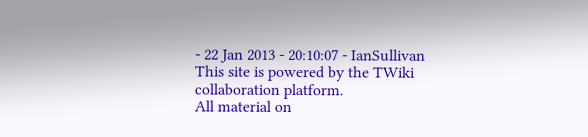- 22 Jan 2013 - 20:10:07 - IanSullivan
This site is powered by the TWiki collaboration platform.
All material on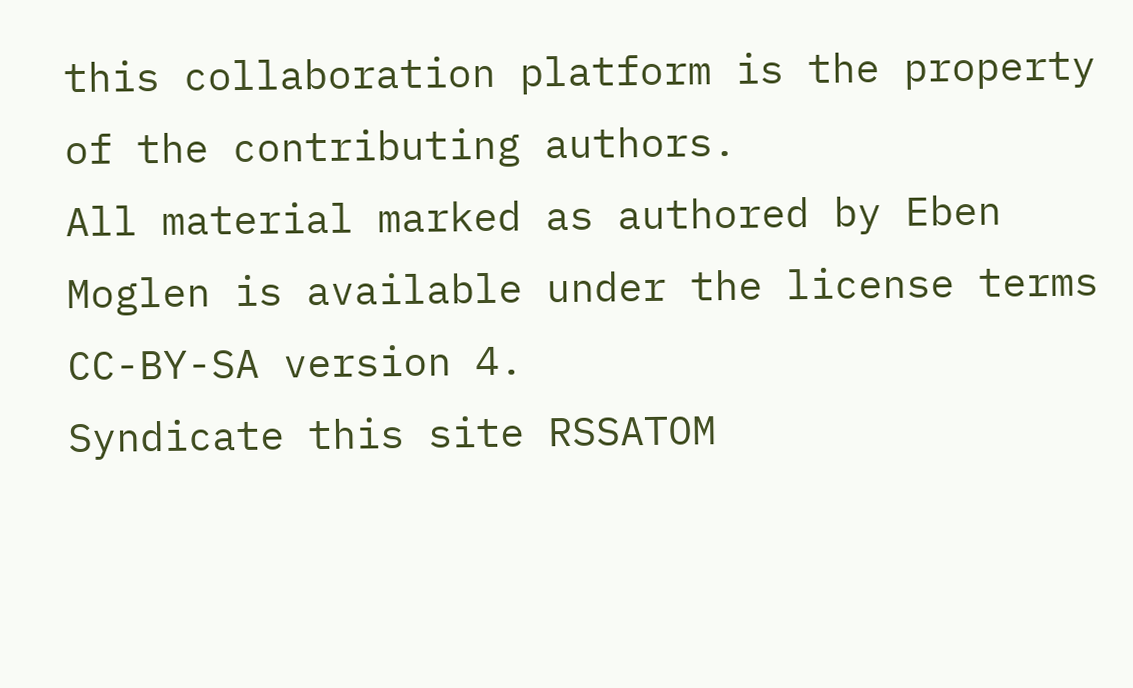this collaboration platform is the property of the contributing authors.
All material marked as authored by Eben Moglen is available under the license terms CC-BY-SA version 4.
Syndicate this site RSSATOM